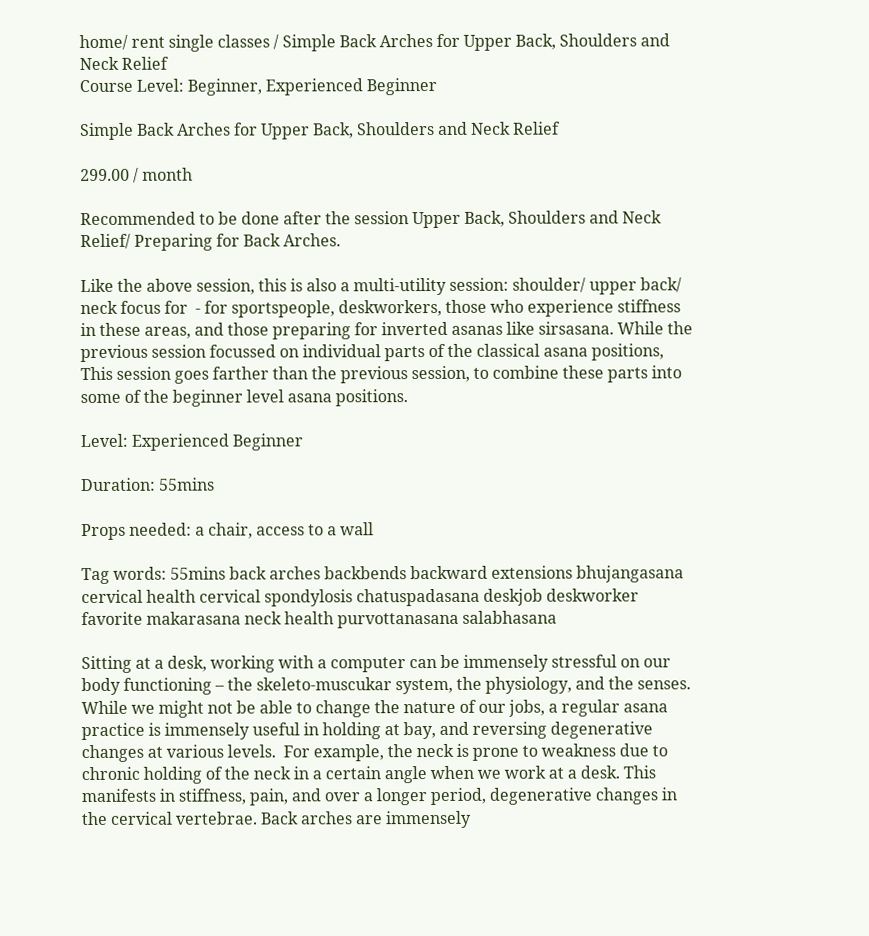home/ rent single classes / Simple Back Arches for Upper Back, Shoulders and Neck Relief
Course Level: Beginner, Experienced Beginner

Simple Back Arches for Upper Back, Shoulders and Neck Relief

299.00 / month

Recommended to be done after the session Upper Back, Shoulders and Neck Relief/ Preparing for Back Arches.

Like the above session, this is also a multi-utility session: shoulder/ upper back/ neck focus for  - for sportspeople, deskworkers, those who experience stiffness in these areas, and those preparing for inverted asanas like sirsasana. While the previous session focussed on individual parts of the classical asana positions, This session goes farther than the previous session, to combine these parts into some of the beginner level asana positions.

Level: Experienced Beginner

Duration: 55mins

Props needed: a chair, access to a wall

Tag words: 55mins back arches backbends backward extensions bhujangasana cervical health cervical spondylosis chatuspadasana deskjob deskworker favorite makarasana neck health purvottanasana salabhasana

Sitting at a desk, working with a computer can be immensely stressful on our body functioning – the skeleto-muscukar system, the physiology, and the senses.  While we might not be able to change the nature of our jobs, a regular asana practice is immensely useful in holding at bay, and reversing degenerative changes at various levels.  For example, the neck is prone to weakness due to chronic holding of the neck in a certain angle when we work at a desk. This manifests in stiffness, pain, and over a longer period, degenerative changes in the cervical vertebrae. Back arches are immensely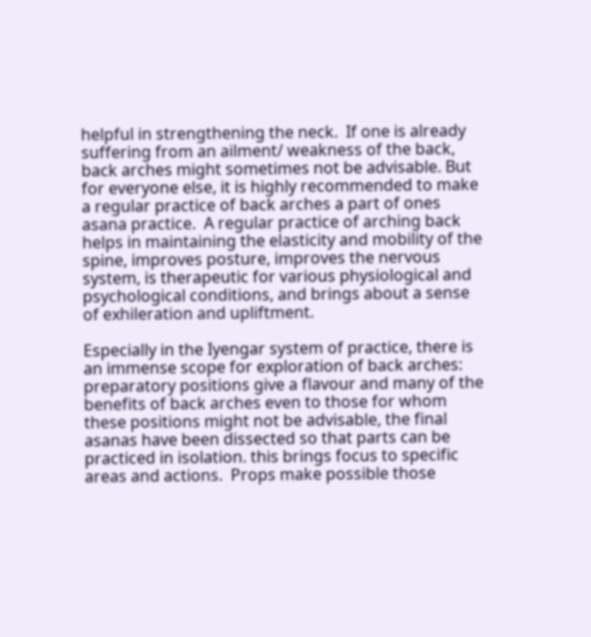helpful in strengthening the neck.  If one is already suffering from an ailment/ weakness of the back, back arches might sometimes not be advisable. But for everyone else, it is highly recommended to make a regular practice of back arches a part of ones asana practice.  A regular practice of arching back helps in maintaining the elasticity and mobility of the spine, improves posture, improves the nervous system, is therapeutic for various physiological and psychological conditions, and brings about a sense of exhileration and upliftment.

Especially in the Iyengar system of practice, there is an immense scope for exploration of back arches: preparatory positions give a flavour and many of the benefits of back arches even to those for whom these positions might not be advisable, the final asanas have been dissected so that parts can be practiced in isolation. this brings focus to specific areas and actions.  Props make possible those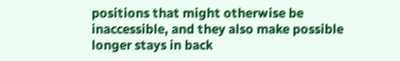positions that might otherwise be inaccessible, and they also make possible longer stays in back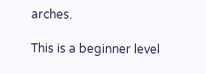arches.

This is a beginner level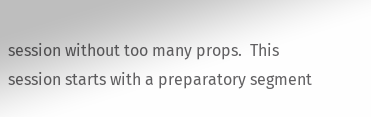session without too many props.  This session starts with a preparatory segment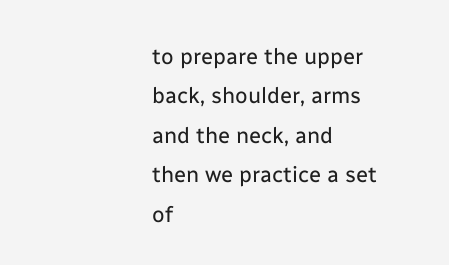to prepare the upper back, shoulder, arms and the neck, and then we practice a set of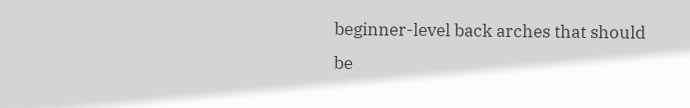beginner-level back arches that should be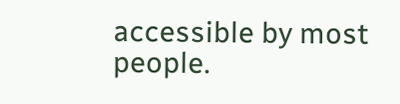accessible by most people.